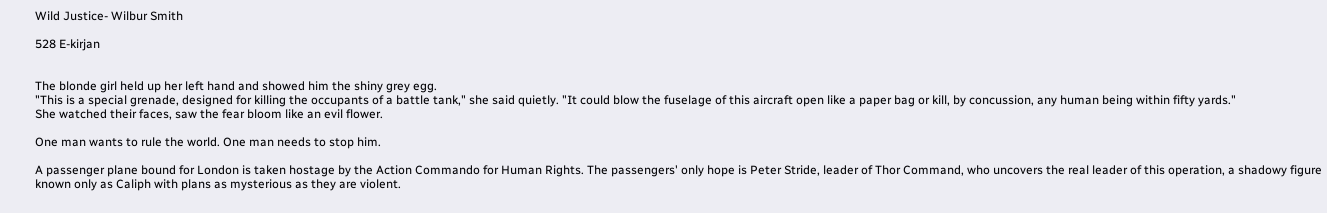Wild Justice- Wilbur Smith

528 E-kirjan


The blonde girl held up her left hand and showed him the shiny grey egg.
"This is a special grenade, designed for killing the occupants of a battle tank," she said quietly. "It could blow the fuselage of this aircraft open like a paper bag or kill, by concussion, any human being within fifty yards."
She watched their faces, saw the fear bloom like an evil flower.

One man wants to rule the world. One man needs to stop him.

A passenger plane bound for London is taken hostage by the Action Commando for Human Rights. The passengers' only hope is Peter Stride, leader of Thor Command, who uncovers the real leader of this operation, a shadowy figure known only as Caliph with plans as mysterious as they are violent.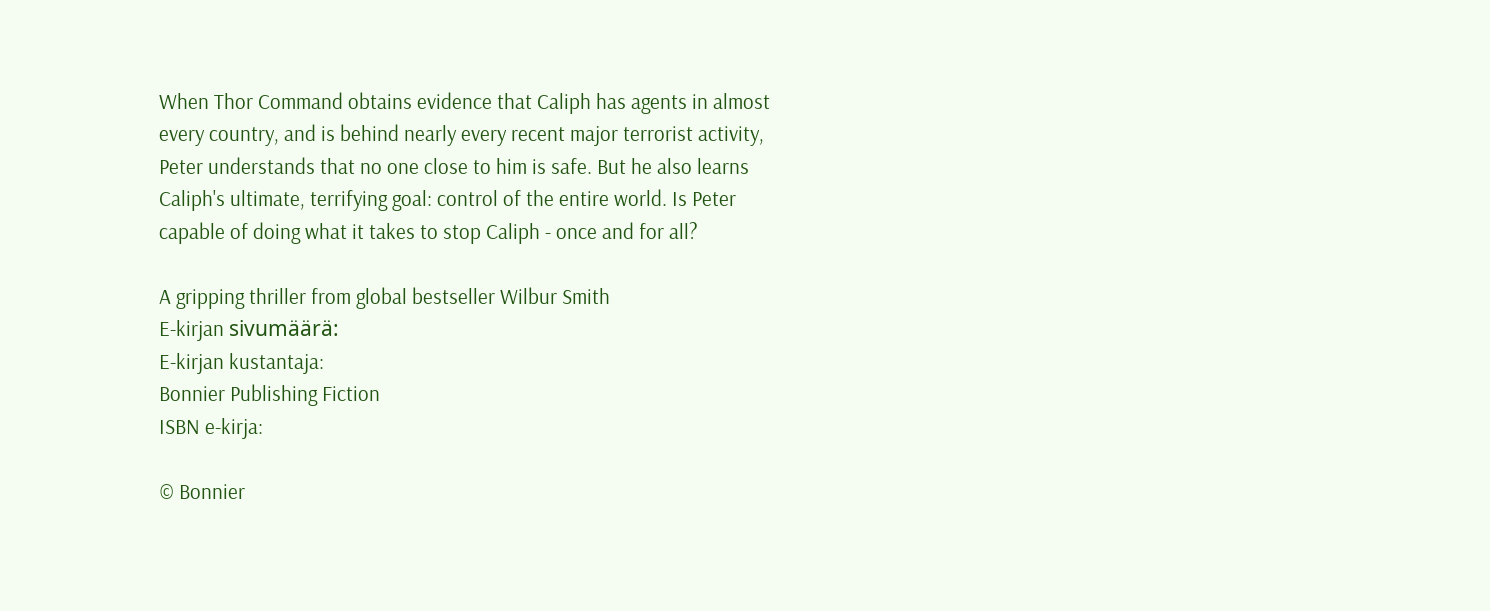When Thor Command obtains evidence that Caliph has agents in almost every country, and is behind nearly every recent major terrorist activity, Peter understands that no one close to him is safe. But he also learns Caliph's ultimate, terrifying goal: control of the entire world. Is Peter capable of doing what it takes to stop Caliph - once and for all?

A gripping thriller from global bestseller Wilbur Smith
E-kirjan sivumäärä:
E-kirjan kustantaja:
Bonnier Publishing Fiction
ISBN e-kirja:

© Bonnier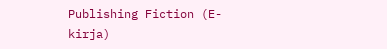Publishing Fiction (E-kirja)